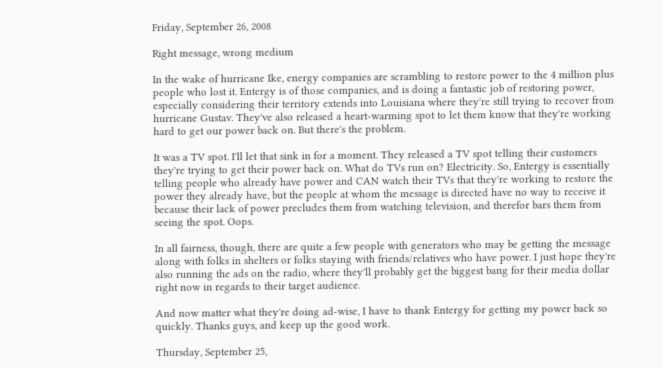Friday, September 26, 2008

Right message, wrong medium

In the wake of hurricane Ike, energy companies are scrambling to restore power to the 4 million plus people who lost it. Entergy is of those companies, and is doing a fantastic job of restoring power, especially considering their territory extends into Louisiana where they're still trying to recover from hurricane Gustav. They've also released a heart-warming spot to let them know that they're working hard to get our power back on. But there's the problem.

It was a TV spot. I'll let that sink in for a moment. They released a TV spot telling their customers they're trying to get their power back on. What do TVs run on? Electricity. So, Entergy is essentially telling people who already have power and CAN watch their TVs that they're working to restore the power they already have, but the people at whom the message is directed have no way to receive it because their lack of power precludes them from watching television, and therefor bars them from seeing the spot. Oops.

In all fairness, though, there are quite a few people with generators who may be getting the message along with folks in shelters or folks staying with friends/relatives who have power. I just hope they're also running the ads on the radio, where they'll probably get the biggest bang for their media dollar right now in regards to their target audience.

And now matter what they're doing ad-wise, I have to thank Entergy for getting my power back so quickly. Thanks guys, and keep up the good work.

Thursday, September 25,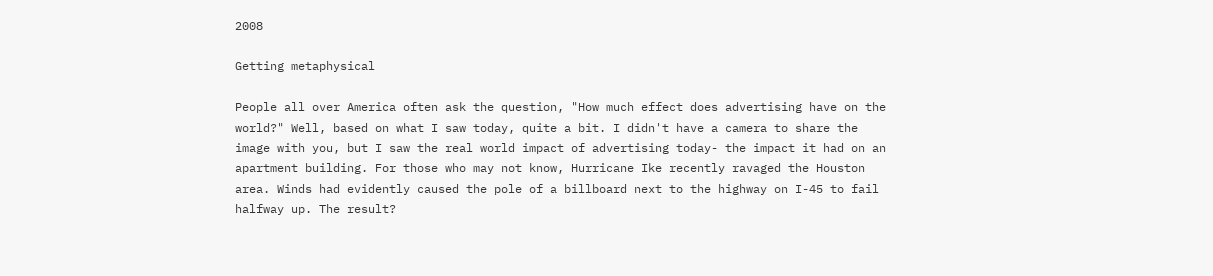2008

Getting metaphysical

People all over America often ask the question, "How much effect does advertising have on the world?" Well, based on what I saw today, quite a bit. I didn't have a camera to share the image with you, but I saw the real world impact of advertising today- the impact it had on an apartment building. For those who may not know, Hurricane Ike recently ravaged the Houston area. Winds had evidently caused the pole of a billboard next to the highway on I-45 to fail halfway up. The result?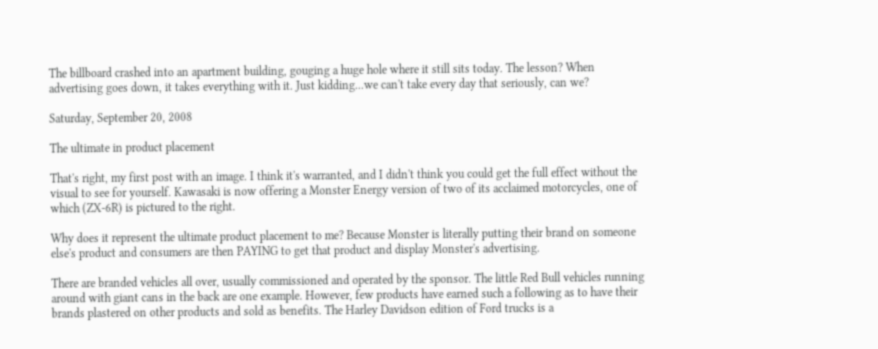The billboard crashed into an apartment building, gouging a huge hole where it still sits today. The lesson? When advertising goes down, it takes everything with it. Just kidding...we can't take every day that seriously, can we?

Saturday, September 20, 2008

The ultimate in product placement

That's right, my first post with an image. I think it's warranted, and I didn't think you could get the full effect without the visual to see for yourself. Kawasaki is now offering a Monster Energy version of two of its acclaimed motorcycles, one of which (ZX-6R) is pictured to the right.

Why does it represent the ultimate product placement to me? Because Monster is literally putting their brand on someone else's product and consumers are then PAYING to get that product and display Monster's advertising.

There are branded vehicles all over, usually commissioned and operated by the sponsor. The little Red Bull vehicles running around with giant cans in the back are one example. However, few products have earned such a following as to have their brands plastered on other products and sold as benefits. The Harley Davidson edition of Ford trucks is a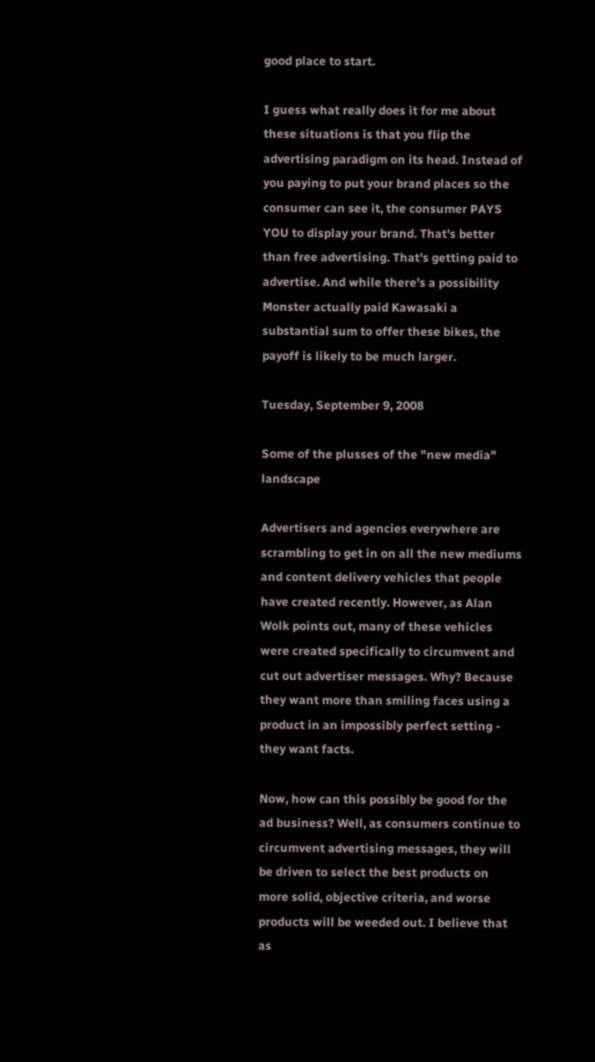good place to start.

I guess what really does it for me about these situations is that you flip the advertising paradigm on its head. Instead of you paying to put your brand places so the consumer can see it, the consumer PAYS YOU to display your brand. That's better than free advertising. That's getting paid to advertise. And while there's a possibility Monster actually paid Kawasaki a substantial sum to offer these bikes, the payoff is likely to be much larger.

Tuesday, September 9, 2008

Some of the plusses of the "new media" landscape

Advertisers and agencies everywhere are scrambling to get in on all the new mediums and content delivery vehicles that people have created recently. However, as Alan Wolk points out, many of these vehicles were created specifically to circumvent and cut out advertiser messages. Why? Because they want more than smiling faces using a product in an impossibly perfect setting - they want facts.

Now, how can this possibly be good for the ad business? Well, as consumers continue to circumvent advertising messages, they will be driven to select the best products on more solid, objective criteria, and worse products will be weeded out. I believe that as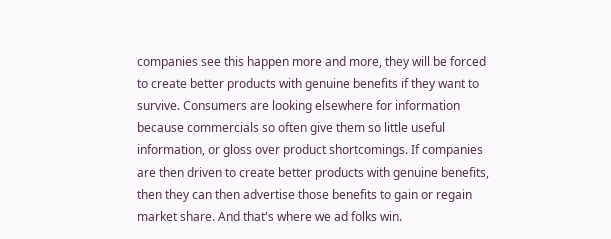companies see this happen more and more, they will be forced to create better products with genuine benefits if they want to survive. Consumers are looking elsewhere for information because commercials so often give them so little useful information, or gloss over product shortcomings. If companies are then driven to create better products with genuine benefits, then they can then advertise those benefits to gain or regain market share. And that's where we ad folks win.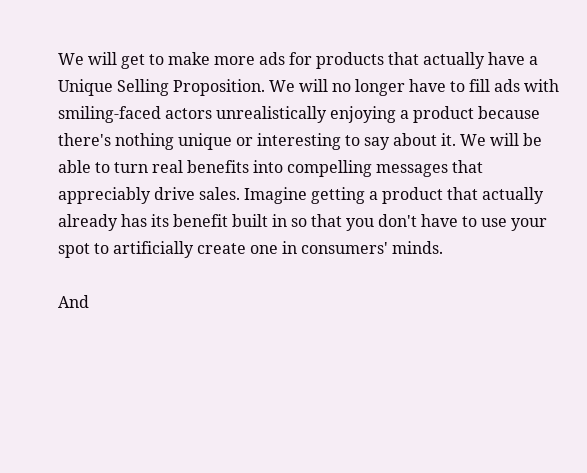We will get to make more ads for products that actually have a Unique Selling Proposition. We will no longer have to fill ads with smiling-faced actors unrealistically enjoying a product because there's nothing unique or interesting to say about it. We will be able to turn real benefits into compelling messages that appreciably drive sales. Imagine getting a product that actually already has its benefit built in so that you don't have to use your spot to artificially create one in consumers' minds.

And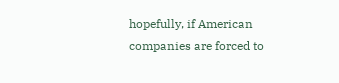hopefully, if American companies are forced to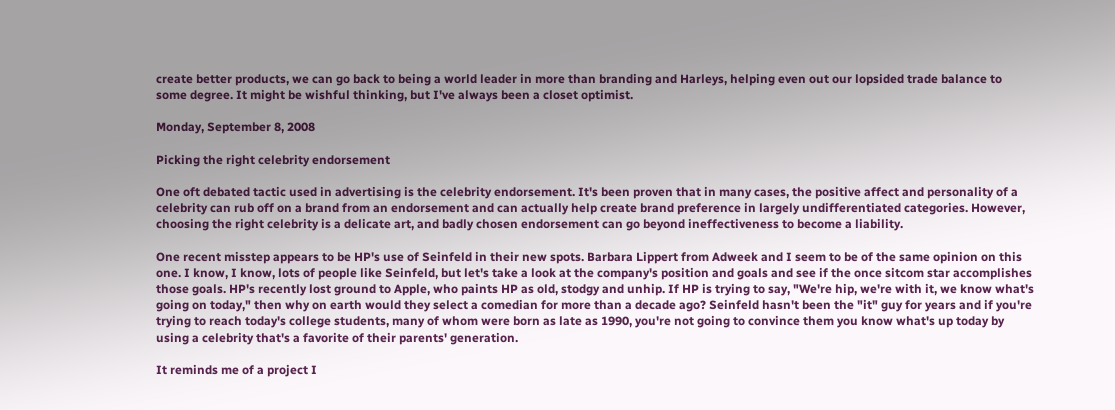create better products, we can go back to being a world leader in more than branding and Harleys, helping even out our lopsided trade balance to some degree. It might be wishful thinking, but I've always been a closet optimist.

Monday, September 8, 2008

Picking the right celebrity endorsement

One oft debated tactic used in advertising is the celebrity endorsement. It's been proven that in many cases, the positive affect and personality of a celebrity can rub off on a brand from an endorsement and can actually help create brand preference in largely undifferentiated categories. However, choosing the right celebrity is a delicate art, and badly chosen endorsement can go beyond ineffectiveness to become a liability.

One recent misstep appears to be HP's use of Seinfeld in their new spots. Barbara Lippert from Adweek and I seem to be of the same opinion on this one. I know, I know, lots of people like Seinfeld, but let's take a look at the company's position and goals and see if the once sitcom star accomplishes those goals. HP's recently lost ground to Apple, who paints HP as old, stodgy and unhip. If HP is trying to say, "We're hip, we're with it, we know what's going on today," then why on earth would they select a comedian for more than a decade ago? Seinfeld hasn't been the "it" guy for years and if you're trying to reach today's college students, many of whom were born as late as 1990, you're not going to convince them you know what's up today by using a celebrity that's a favorite of their parents' generation.

It reminds me of a project I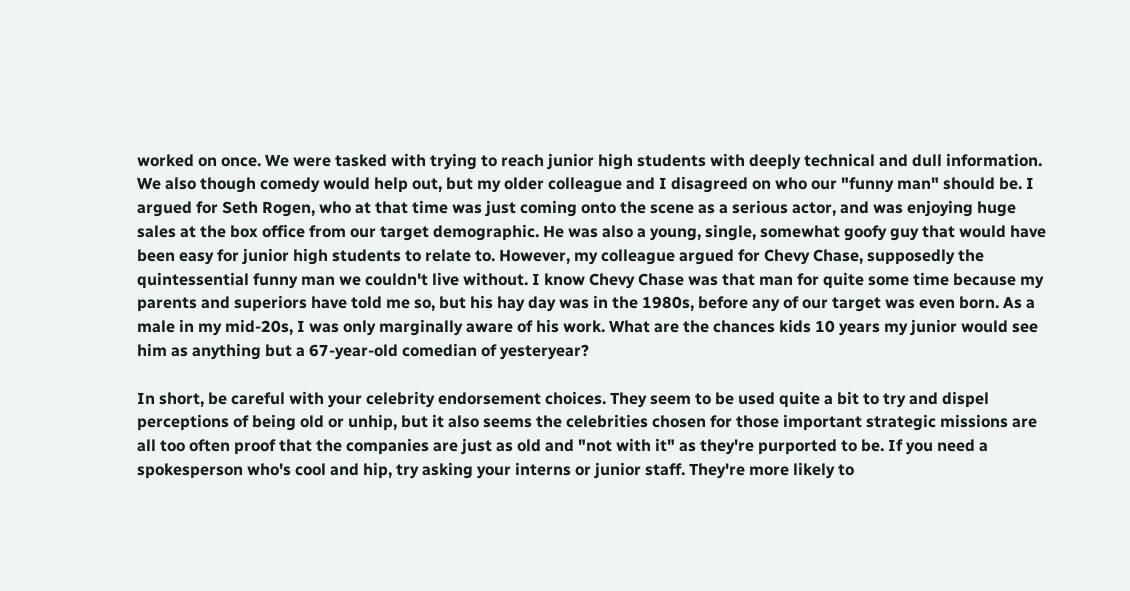worked on once. We were tasked with trying to reach junior high students with deeply technical and dull information. We also though comedy would help out, but my older colleague and I disagreed on who our "funny man" should be. I argued for Seth Rogen, who at that time was just coming onto the scene as a serious actor, and was enjoying huge sales at the box office from our target demographic. He was also a young, single, somewhat goofy guy that would have been easy for junior high students to relate to. However, my colleague argued for Chevy Chase, supposedly the quintessential funny man we couldn't live without. I know Chevy Chase was that man for quite some time because my parents and superiors have told me so, but his hay day was in the 1980s, before any of our target was even born. As a male in my mid-20s, I was only marginally aware of his work. What are the chances kids 10 years my junior would see him as anything but a 67-year-old comedian of yesteryear?

In short, be careful with your celebrity endorsement choices. They seem to be used quite a bit to try and dispel perceptions of being old or unhip, but it also seems the celebrities chosen for those important strategic missions are all too often proof that the companies are just as old and "not with it" as they're purported to be. If you need a spokesperson who's cool and hip, try asking your interns or junior staff. They're more likely to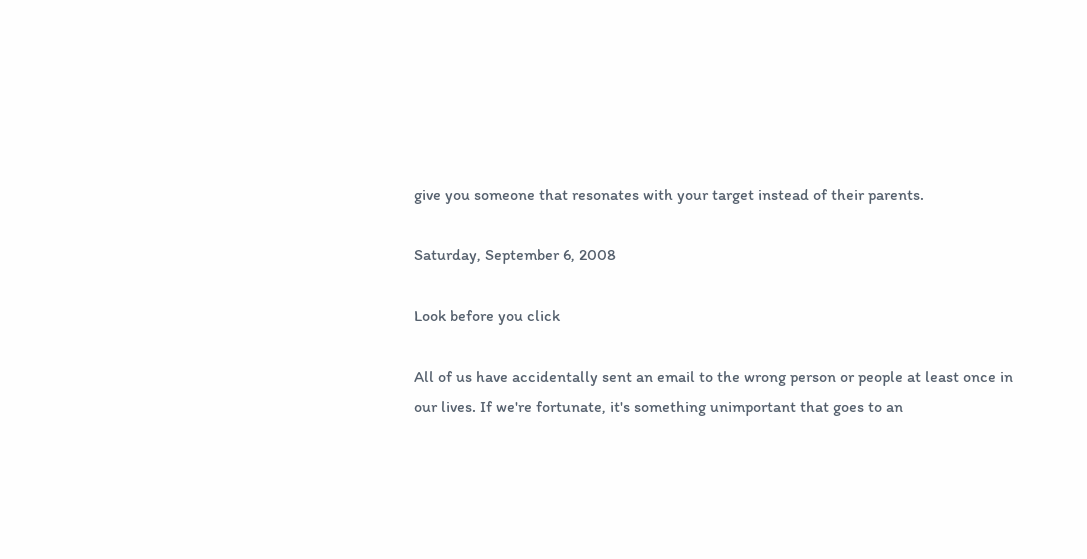give you someone that resonates with your target instead of their parents.

Saturday, September 6, 2008

Look before you click

All of us have accidentally sent an email to the wrong person or people at least once in our lives. If we're fortunate, it's something unimportant that goes to an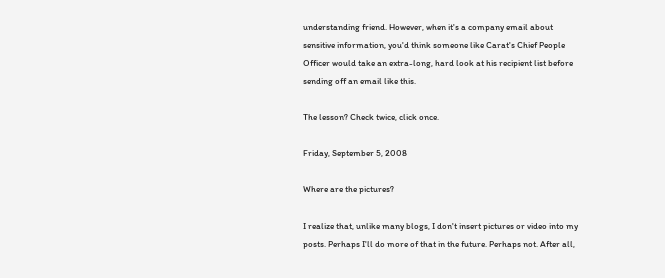understanding friend. However, when it's a company email about sensitive information, you'd think someone like Carat's Chief People Officer would take an extra-long, hard look at his recipient list before sending off an email like this.

The lesson? Check twice, click once.

Friday, September 5, 2008

Where are the pictures?

I realize that, unlike many blogs, I don't insert pictures or video into my posts. Perhaps I'll do more of that in the future. Perhaps not. After all,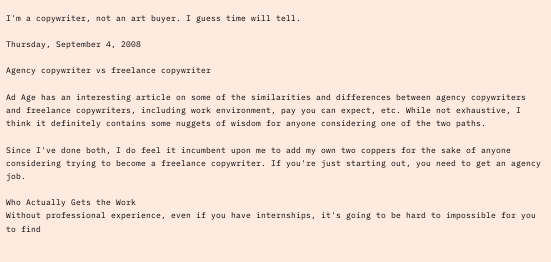I'm a copywriter, not an art buyer. I guess time will tell.

Thursday, September 4, 2008

Agency copywriter vs freelance copywriter

Ad Age has an interesting article on some of the similarities and differences between agency copywriters and freelance copywriters, including work environment, pay you can expect, etc. While not exhaustive, I think it definitely contains some nuggets of wisdom for anyone considering one of the two paths.

Since I've done both, I do feel it incumbent upon me to add my own two coppers for the sake of anyone considering trying to become a freelance copywriter. If you're just starting out, you need to get an agency job.

Who Actually Gets the Work
Without professional experience, even if you have internships, it's going to be hard to impossible for you to find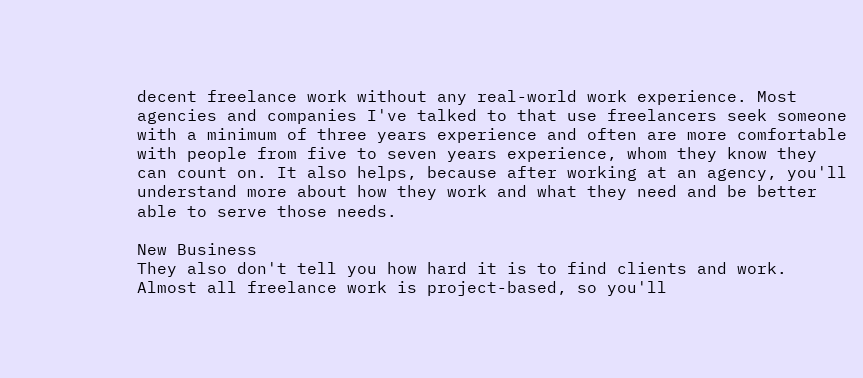decent freelance work without any real-world work experience. Most agencies and companies I've talked to that use freelancers seek someone with a minimum of three years experience and often are more comfortable with people from five to seven years experience, whom they know they can count on. It also helps, because after working at an agency, you'll understand more about how they work and what they need and be better able to serve those needs.

New Business
They also don't tell you how hard it is to find clients and work. Almost all freelance work is project-based, so you'll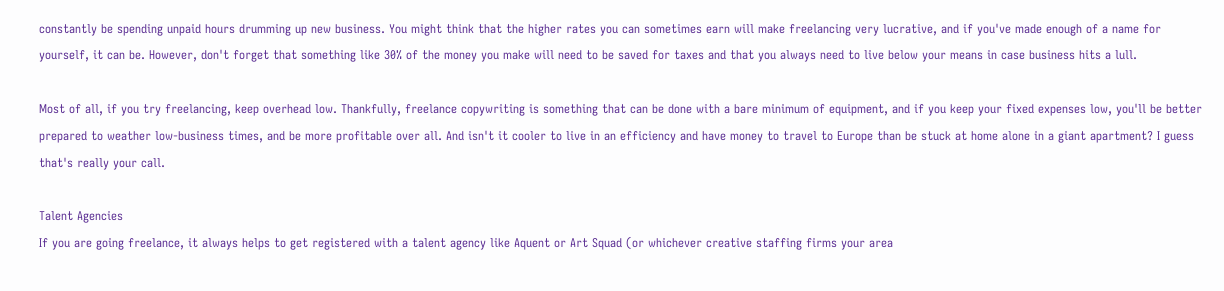constantly be spending unpaid hours drumming up new business. You might think that the higher rates you can sometimes earn will make freelancing very lucrative, and if you've made enough of a name for yourself, it can be. However, don't forget that something like 30% of the money you make will need to be saved for taxes and that you always need to live below your means in case business hits a lull.

Most of all, if you try freelancing, keep overhead low. Thankfully, freelance copywriting is something that can be done with a bare minimum of equipment, and if you keep your fixed expenses low, you'll be better prepared to weather low-business times, and be more profitable over all. And isn't it cooler to live in an efficiency and have money to travel to Europe than be stuck at home alone in a giant apartment? I guess that's really your call.

Talent Agencies
If you are going freelance, it always helps to get registered with a talent agency like Aquent or Art Squad (or whichever creative staffing firms your area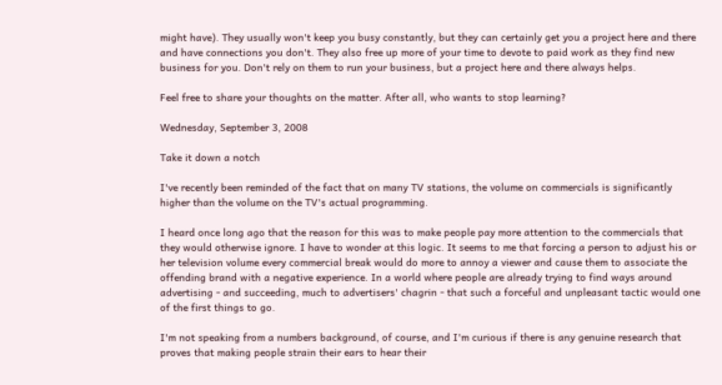might have). They usually won't keep you busy constantly, but they can certainly get you a project here and there and have connections you don't. They also free up more of your time to devote to paid work as they find new business for you. Don't rely on them to run your business, but a project here and there always helps.

Feel free to share your thoughts on the matter. After all, who wants to stop learning?

Wednesday, September 3, 2008

Take it down a notch

I've recently been reminded of the fact that on many TV stations, the volume on commercials is significantly higher than the volume on the TV's actual programming.

I heard once long ago that the reason for this was to make people pay more attention to the commercials that they would otherwise ignore. I have to wonder at this logic. It seems to me that forcing a person to adjust his or her television volume every commercial break would do more to annoy a viewer and cause them to associate the offending brand with a negative experience. In a world where people are already trying to find ways around advertising - and succeeding, much to advertisers' chagrin - that such a forceful and unpleasant tactic would one of the first things to go.

I'm not speaking from a numbers background, of course, and I'm curious if there is any genuine research that proves that making people strain their ears to hear their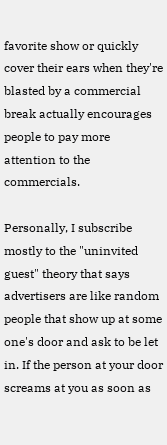favorite show or quickly cover their ears when they're blasted by a commercial break actually encourages people to pay more attention to the commercials.

Personally, I subscribe mostly to the "uninvited guest" theory that says advertisers are like random people that show up at some one's door and ask to be let in. If the person at your door screams at you as soon as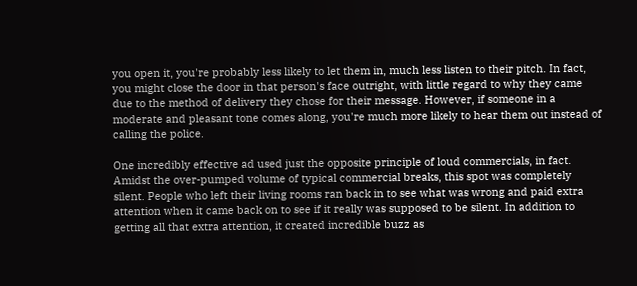you open it, you're probably less likely to let them in, much less listen to their pitch. In fact, you might close the door in that person's face outright, with little regard to why they came due to the method of delivery they chose for their message. However, if someone in a moderate and pleasant tone comes along, you're much more likely to hear them out instead of calling the police.

One incredibly effective ad used just the opposite principle of loud commercials, in fact. Amidst the over-pumped volume of typical commercial breaks, this spot was completely silent. People who left their living rooms ran back in to see what was wrong and paid extra attention when it came back on to see if it really was supposed to be silent. In addition to getting all that extra attention, it created incredible buzz as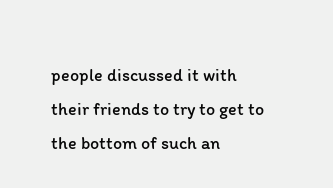people discussed it with their friends to try to get to the bottom of such an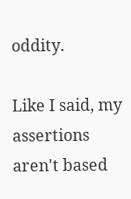oddity.

Like I said, my assertions aren't based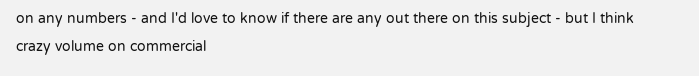on any numbers - and I'd love to know if there are any out there on this subject - but I think crazy volume on commercial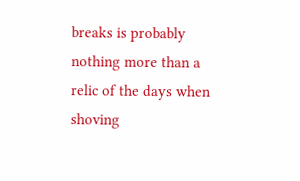breaks is probably nothing more than a relic of the days when shoving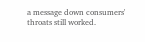a message down consumers' throats still worked.